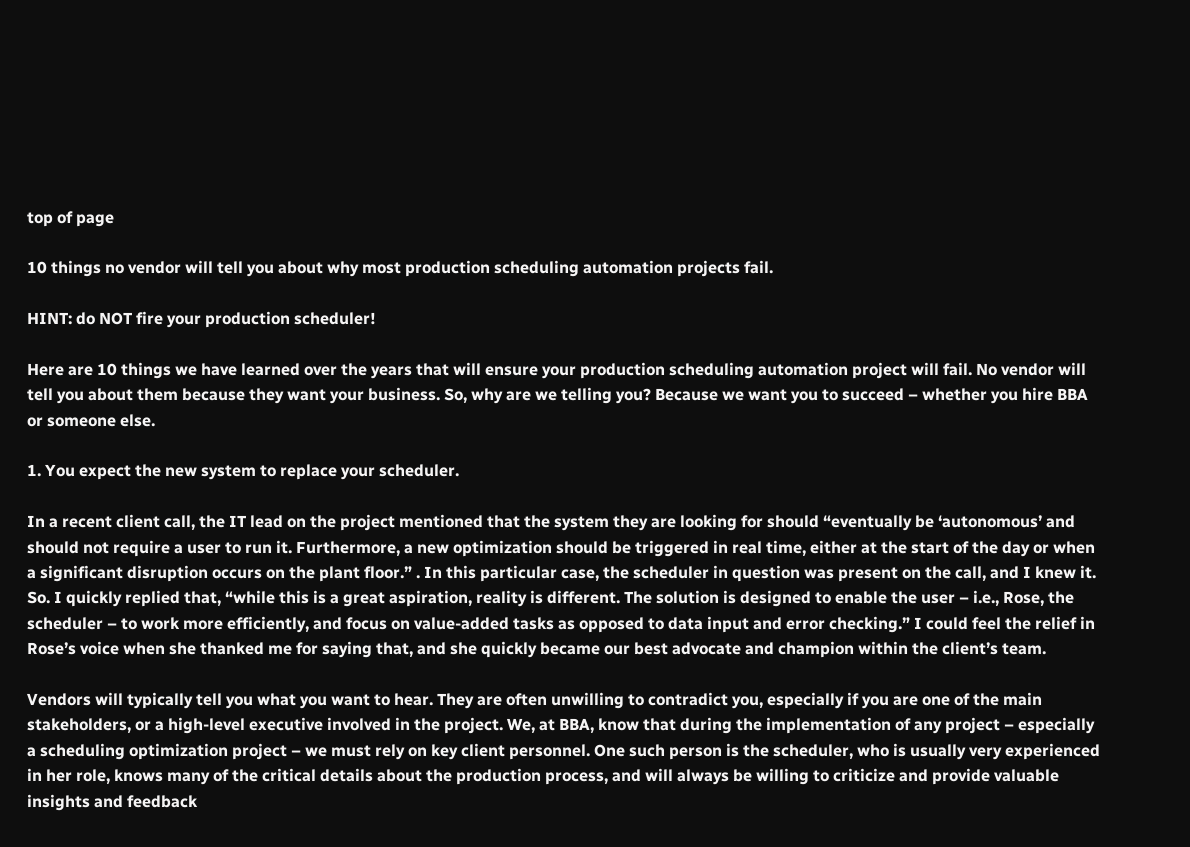top of page

10 things no vendor will tell you about why most production scheduling automation projects fail.

HINT: do NOT fire your production scheduler!

Here are 10 things we have learned over the years that will ensure your production scheduling automation project will fail. No vendor will tell you about them because they want your business. So, why are we telling you? Because we want you to succeed – whether you hire BBA or someone else.

1. You expect the new system to replace your scheduler.

In a recent client call, the IT lead on the project mentioned that the system they are looking for should “eventually be ‘autonomous’ and should not require a user to run it. Furthermore, a new optimization should be triggered in real time, either at the start of the day or when a significant disruption occurs on the plant floor.” . In this particular case, the scheduler in question was present on the call, and I knew it. So. I quickly replied that, “while this is a great aspiration, reality is different. The solution is designed to enable the user – i.e., Rose, the scheduler – to work more efficiently, and focus on value-added tasks as opposed to data input and error checking.” I could feel the relief in Rose’s voice when she thanked me for saying that, and she quickly became our best advocate and champion within the client’s team.

Vendors will typically tell you what you want to hear. They are often unwilling to contradict you, especially if you are one of the main stakeholders, or a high-level executive involved in the project. We, at BBA, know that during the implementation of any project – especially a scheduling optimization project – we must rely on key client personnel. One such person is the scheduler, who is usually very experienced in her role, knows many of the critical details about the production process, and will always be willing to criticize and provide valuable insights and feedback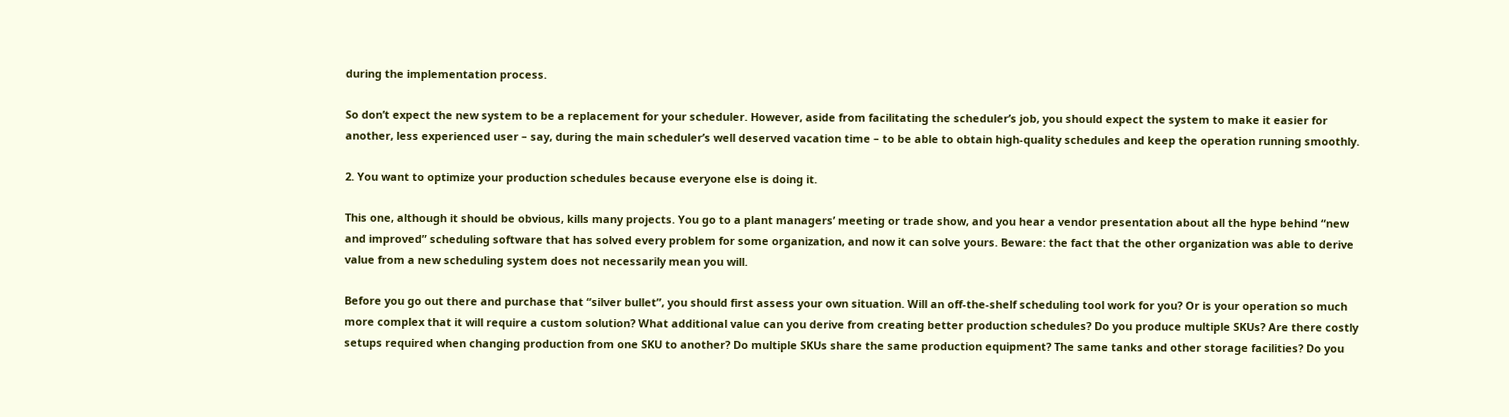during the implementation process.

So don’t expect the new system to be a replacement for your scheduler. However, aside from facilitating the scheduler’s job, you should expect the system to make it easier for another, less experienced user – say, during the main scheduler’s well deserved vacation time – to be able to obtain high-quality schedules and keep the operation running smoothly.

2. You want to optimize your production schedules because everyone else is doing it.

This one, although it should be obvious, kills many projects. You go to a plant managers’ meeting or trade show, and you hear a vendor presentation about all the hype behind “new and improved” scheduling software that has solved every problem for some organization, and now it can solve yours. Beware: the fact that the other organization was able to derive value from a new scheduling system does not necessarily mean you will.

Before you go out there and purchase that “silver bullet”, you should first assess your own situation. Will an off-the-shelf scheduling tool work for you? Or is your operation so much more complex that it will require a custom solution? What additional value can you derive from creating better production schedules? Do you produce multiple SKUs? Are there costly setups required when changing production from one SKU to another? Do multiple SKUs share the same production equipment? The same tanks and other storage facilities? Do you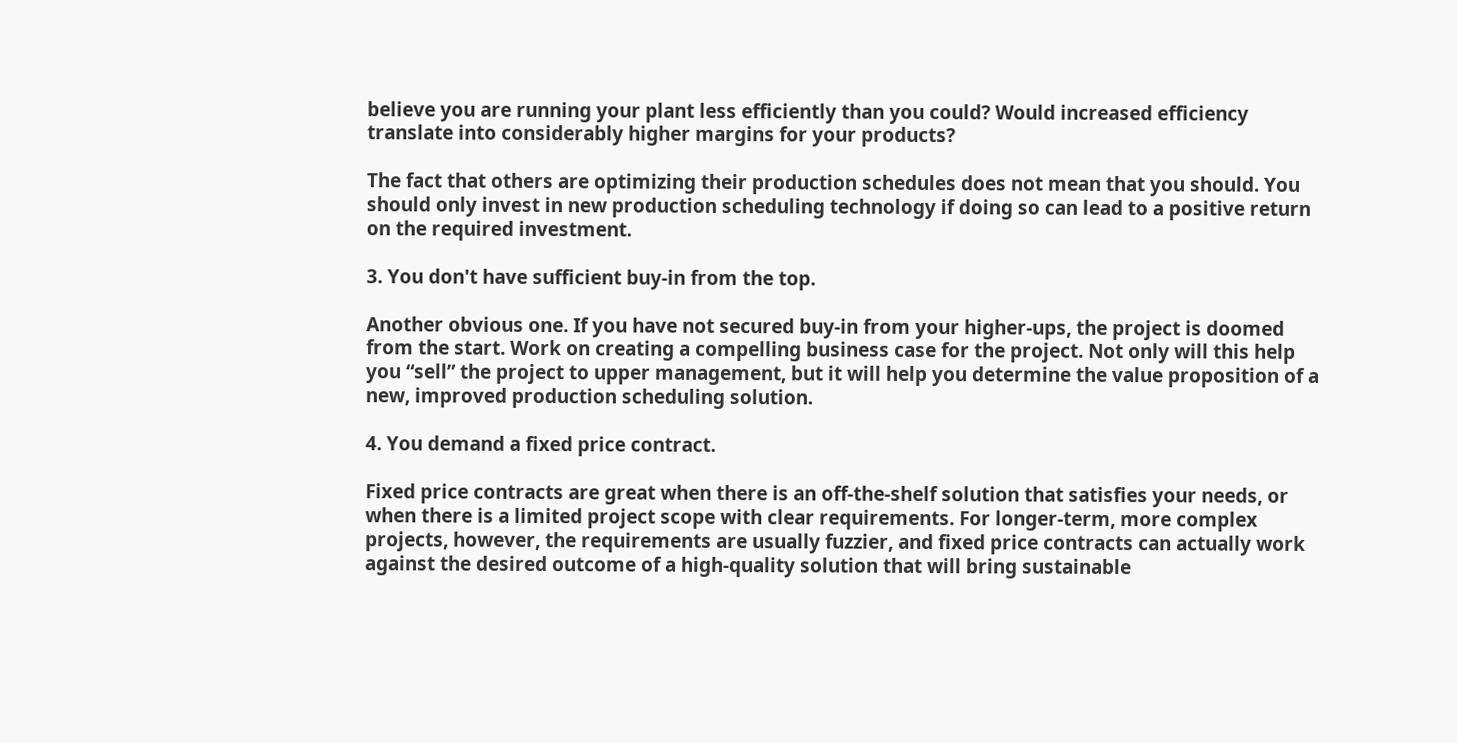believe you are running your plant less efficiently than you could? Would increased efficiency translate into considerably higher margins for your products?

The fact that others are optimizing their production schedules does not mean that you should. You should only invest in new production scheduling technology if doing so can lead to a positive return on the required investment.

3. You don't have sufficient buy-in from the top.

Another obvious one. If you have not secured buy-in from your higher-ups, the project is doomed from the start. Work on creating a compelling business case for the project. Not only will this help you “sell” the project to upper management, but it will help you determine the value proposition of a new, improved production scheduling solution.

4. You demand a fixed price contract.

Fixed price contracts are great when there is an off-the-shelf solution that satisfies your needs, or when there is a limited project scope with clear requirements. For longer-term, more complex projects, however, the requirements are usually fuzzier, and fixed price contracts can actually work against the desired outcome of a high-quality solution that will bring sustainable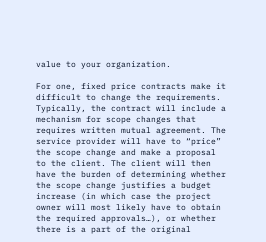value to your organization.

For one, fixed price contracts make it difficult to change the requirements. Typically, the contract will include a mechanism for scope changes that requires written mutual agreement. The service provider will have to “price” the scope change and make a proposal to the client. The client will then have the burden of determining whether the scope change justifies a budget increase (in which case the project owner will most likely have to obtain the required approvals…), or whether there is a part of the original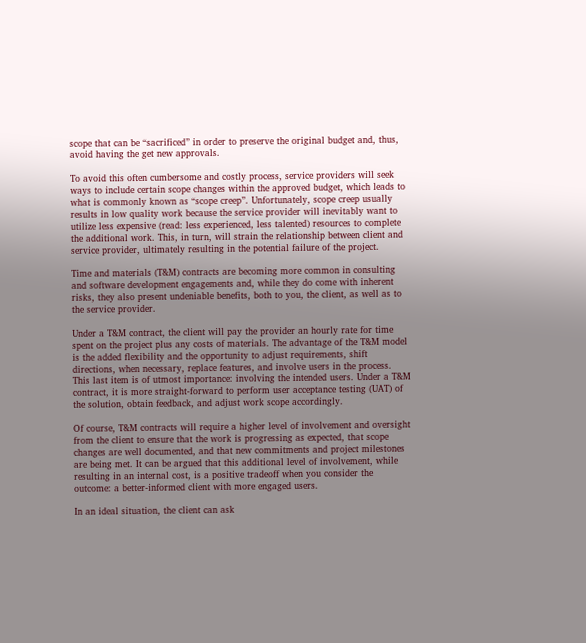scope that can be “sacrificed” in order to preserve the original budget and, thus, avoid having the get new approvals.

To avoid this often cumbersome and costly process, service providers will seek ways to include certain scope changes within the approved budget, which leads to what is commonly known as “scope creep”. Unfortunately, scope creep usually results in low quality work because the service provider will inevitably want to utilize less expensive (read: less experienced, less talented) resources to complete the additional work. This, in turn, will strain the relationship between client and service provider, ultimately resulting in the potential failure of the project.

Time and materials (T&M) contracts are becoming more common in consulting and software development engagements and, while they do come with inherent risks, they also present undeniable benefits, both to you, the client, as well as to the service provider.

Under a T&M contract, the client will pay the provider an hourly rate for time spent on the project plus any costs of materials. The advantage of the T&M model is the added flexibility and the opportunity to adjust requirements, shift directions, when necessary, replace features, and involve users in the process. This last item is of utmost importance: involving the intended users. Under a T&M contract, it is more straight-forward to perform user acceptance testing (UAT) of the solution, obtain feedback, and adjust work scope accordingly.

Of course, T&M contracts will require a higher level of involvement and oversight from the client to ensure that the work is progressing as expected, that scope changes are well documented, and that new commitments and project milestones are being met. It can be argued that this additional level of involvement, while resulting in an internal cost, is a positive tradeoff when you consider the outcome: a better-informed client with more engaged users.

In an ideal situation, the client can ask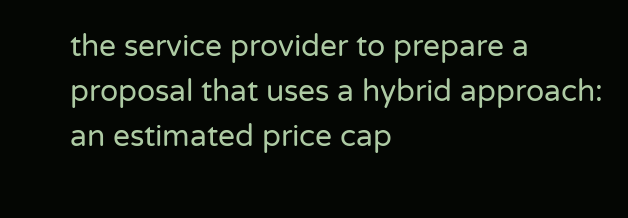the service provider to prepare a proposal that uses a hybrid approach: an estimated price cap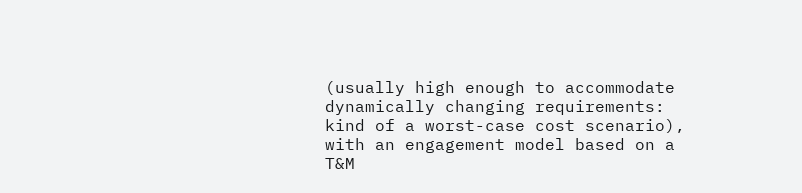(usually high enough to accommodate dynamically changing requirements: kind of a worst-case cost scenario), with an engagement model based on a T&M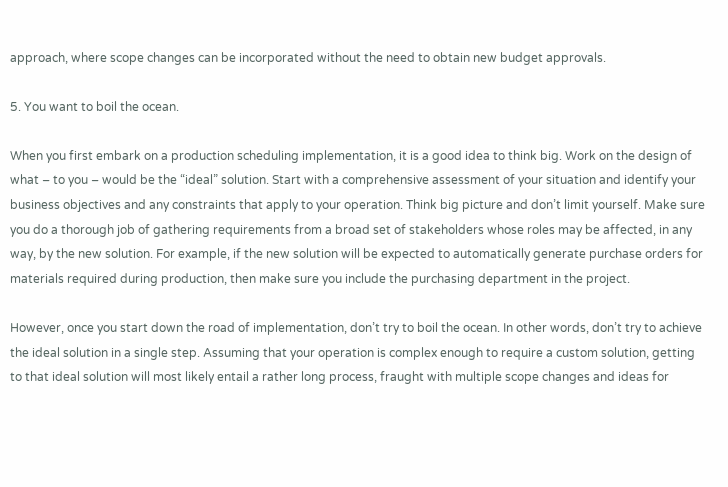approach, where scope changes can be incorporated without the need to obtain new budget approvals.

5. You want to boil the ocean.

When you first embark on a production scheduling implementation, it is a good idea to think big. Work on the design of what – to you – would be the “ideal” solution. Start with a comprehensive assessment of your situation and identify your business objectives and any constraints that apply to your operation. Think big picture and don’t limit yourself. Make sure you do a thorough job of gathering requirements from a broad set of stakeholders whose roles may be affected, in any way, by the new solution. For example, if the new solution will be expected to automatically generate purchase orders for materials required during production, then make sure you include the purchasing department in the project.

However, once you start down the road of implementation, don’t try to boil the ocean. In other words, don’t try to achieve the ideal solution in a single step. Assuming that your operation is complex enough to require a custom solution, getting to that ideal solution will most likely entail a rather long process, fraught with multiple scope changes and ideas for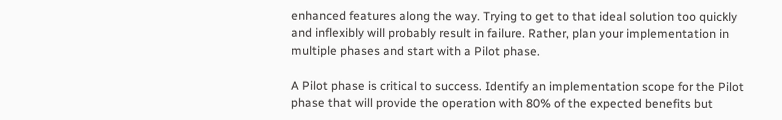enhanced features along the way. Trying to get to that ideal solution too quickly and inflexibly will probably result in failure. Rather, plan your implementation in multiple phases and start with a Pilot phase.

A Pilot phase is critical to success. Identify an implementation scope for the Pilot phase that will provide the operation with 80% of the expected benefits but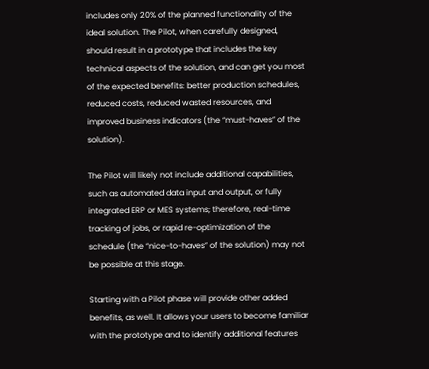includes only 20% of the planned functionality of the ideal solution. The Pilot, when carefully designed, should result in a prototype that includes the key technical aspects of the solution, and can get you most of the expected benefits: better production schedules, reduced costs, reduced wasted resources, and improved business indicators (the “must-haves” of the solution).

The Pilot will likely not include additional capabilities, such as automated data input and output, or fully integrated ERP or MES systems; therefore, real-time tracking of jobs, or rapid re-optimization of the schedule (the “nice-to-haves” of the solution) may not be possible at this stage.

Starting with a Pilot phase will provide other added benefits, as well. It allows your users to become familiar with the prototype and to identify additional features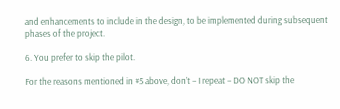and enhancements to include in the design, to be implemented during subsequent phases of the project.

6. You prefer to skip the pilot.

For the reasons mentioned in #5 above, don’t – I repeat – DO NOT skip the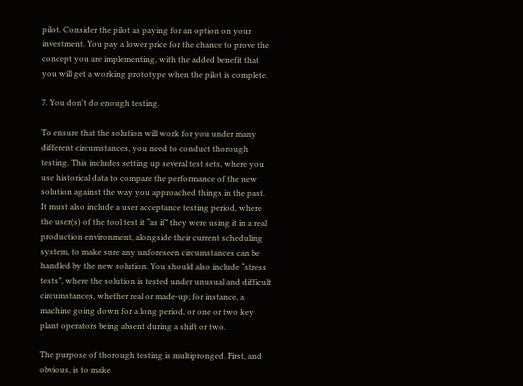pilot. Consider the pilot as paying for an option on your investment. You pay a lower price for the chance to prove the concept you are implementing, with the added benefit that you will get a working prototype when the pilot is complete.

7. You don't do enough testing.

To ensure that the solution will work for you under many different circumstances, you need to conduct thorough testing. This includes setting up several test sets, where you use historical data to compare the performance of the new solution against the way you approached things in the past. It must also include a user acceptance testing period, where the user(s) of the tool test it “as if” they were using it in a real production environment, alongside their current scheduling system, to make sure any unforeseen circumstances can be handled by the new solution. You should also include “stress tests”, where the solution is tested under unusual and difficult circumstances, whether real or made-up; for instance, a machine going down for a long period, or one or two key plant operators being absent during a shift or two.

The purpose of thorough testing is multipronged. First, and obvious, is to make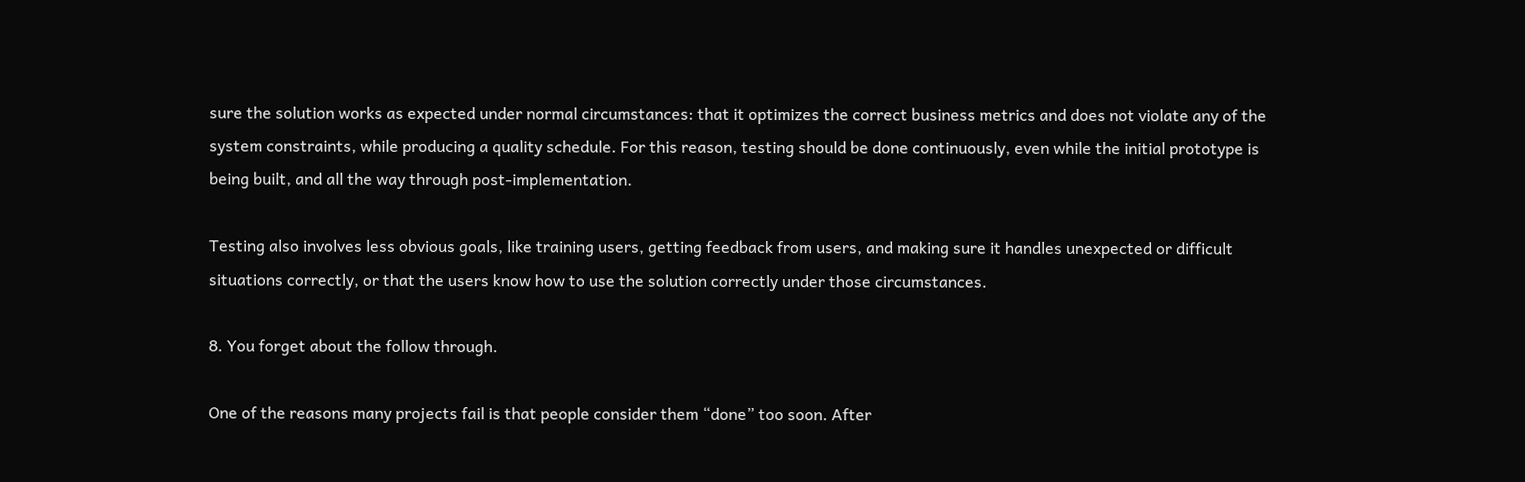sure the solution works as expected under normal circumstances: that it optimizes the correct business metrics and does not violate any of the system constraints, while producing a quality schedule. For this reason, testing should be done continuously, even while the initial prototype is being built, and all the way through post-implementation.

Testing also involves less obvious goals, like training users, getting feedback from users, and making sure it handles unexpected or difficult situations correctly, or that the users know how to use the solution correctly under those circumstances.

8. You forget about the follow through.

One of the reasons many projects fail is that people consider them “done” too soon. After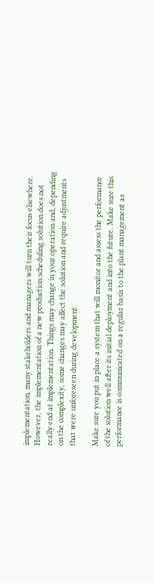implementation, many stakeholders and managers will turn their focus elsewhere. However, the implementation of a new production scheduling solution does not really end at implementation. Things may change in your operation and, depending on the complexity, some changes may affect the solution and require adjustments that were unforeseen during development.

Make sure you put in place a system that will monitor and assess the performance of the solution well after its initial deployment and into the future. Make sure this performance is communicated on a regular basis to the plant management as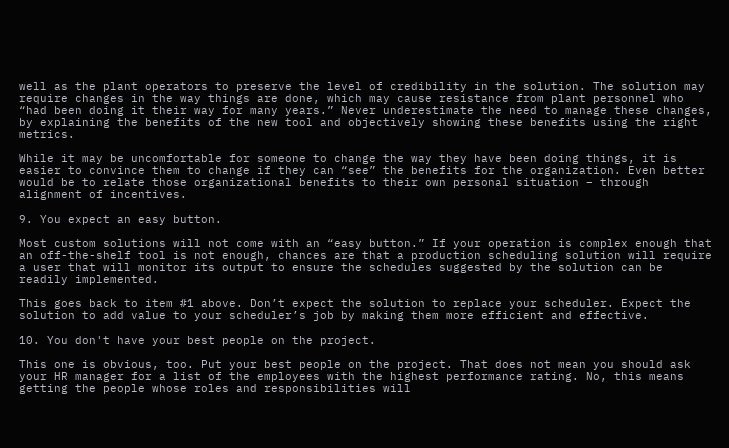well as the plant operators to preserve the level of credibility in the solution. The solution may require changes in the way things are done, which may cause resistance from plant personnel who “had been doing it their way for many years.” Never underestimate the need to manage these changes, by explaining the benefits of the new tool and objectively showing these benefits using the right metrics.

While it may be uncomfortable for someone to change the way they have been doing things, it is easier to convince them to change if they can “see” the benefits for the organization. Even better would be to relate those organizational benefits to their own personal situation – through alignment of incentives.

9. You expect an easy button.

Most custom solutions will not come with an “easy button.” If your operation is complex enough that an off-the-shelf tool is not enough, chances are that a production scheduling solution will require a user that will monitor its output to ensure the schedules suggested by the solution can be readily implemented.

This goes back to item #1 above. Don’t expect the solution to replace your scheduler. Expect the solution to add value to your scheduler’s job by making them more efficient and effective.

10. You don't have your best people on the project.

This one is obvious, too. Put your best people on the project. That does not mean you should ask your HR manager for a list of the employees with the highest performance rating. No, this means getting the people whose roles and responsibilities will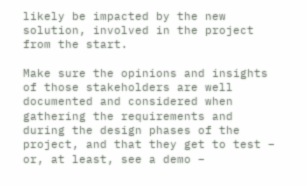likely be impacted by the new solution, involved in the project from the start.

Make sure the opinions and insights of those stakeholders are well documented and considered when gathering the requirements and during the design phases of the project, and that they get to test – or, at least, see a demo –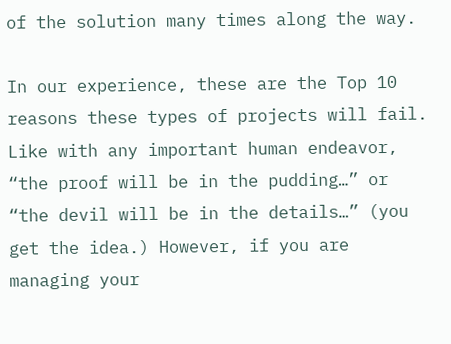of the solution many times along the way.

In our experience, these are the Top 10 reasons these types of projects will fail. Like with any important human endeavor, “the proof will be in the pudding…” or “the devil will be in the details…” (you get the idea.) However, if you are managing your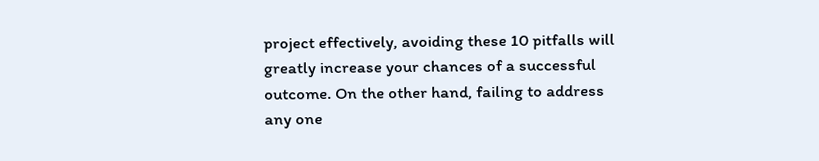project effectively, avoiding these 10 pitfalls will greatly increase your chances of a successful outcome. On the other hand, failing to address any one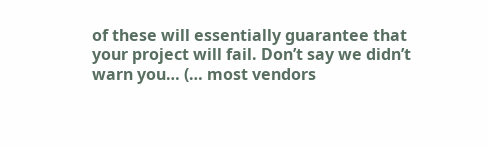of these will essentially guarantee that your project will fail. Don’t say we didn’t warn you… (… most vendors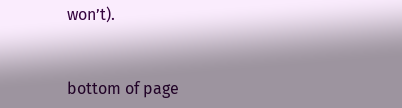won’t).


bottom of page